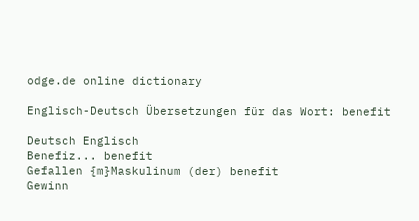odge.de online dictionary

Englisch-Deutsch Übersetzungen für das Wort: benefit

Deutsch Englisch
Benefiz... benefit
Gefallen {m}Maskulinum (der) benefit
Gewinn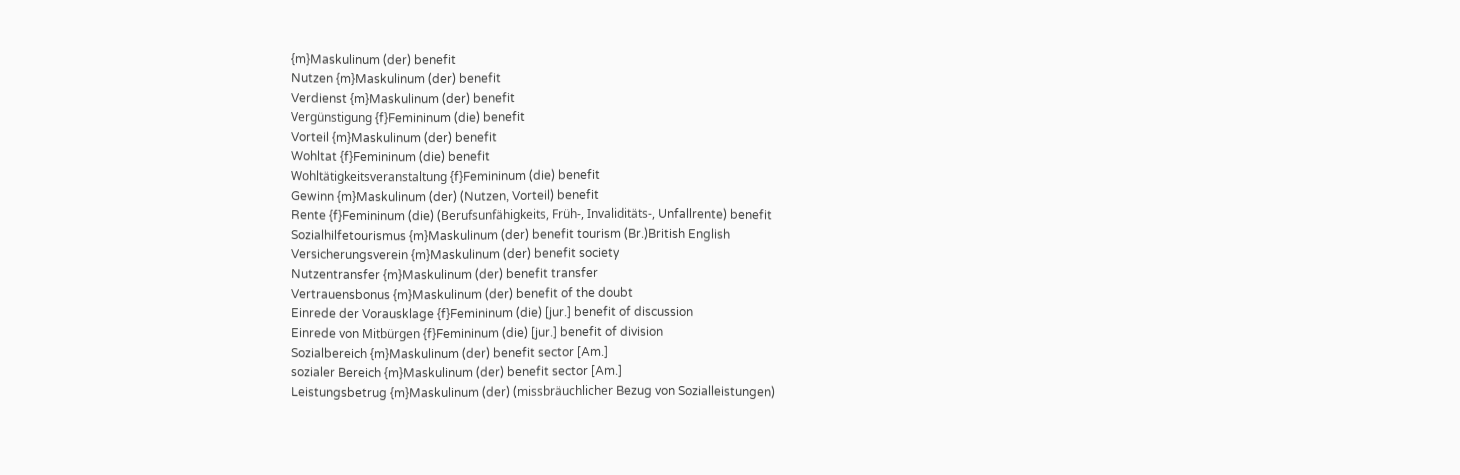{m}Maskulinum (der) benefit
Nutzen {m}Maskulinum (der) benefit
Verdienst {m}Maskulinum (der) benefit
Vergünstigung {f}Femininum (die) benefit
Vorteil {m}Maskulinum (der) benefit
Wohltat {f}Femininum (die) benefit
Wohltätigkeitsveranstaltung {f}Femininum (die) benefit
Gewinn {m}Maskulinum (der) (Nutzen, Vorteil) benefit
Rente {f}Femininum (die) (Berufsunfähigkeits, Früh-, Invaliditäts-, Unfallrente) benefit
Sozialhilfetourismus {m}Maskulinum (der) benefit tourism (Br.)British English
Versicherungsverein {m}Maskulinum (der) benefit society
Nutzentransfer {m}Maskulinum (der) benefit transfer
Vertrauensbonus {m}Maskulinum (der) benefit of the doubt
Einrede der Vorausklage {f}Femininum (die) [jur.] benefit of discussion
Einrede von Mitbürgen {f}Femininum (die) [jur.] benefit of division
Sozialbereich {m}Maskulinum (der) benefit sector [Am.]
sozialer Bereich {m}Maskulinum (der) benefit sector [Am.]
Leistungsbetrug {m}Maskulinum (der) (missbräuchlicher Bezug von Sozialleistungen)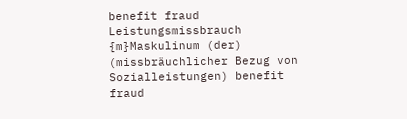benefit fraud
Leistungsmissbrauch {m}Maskulinum (der) (missbräuchlicher Bezug von Sozialleistungen) benefit fraud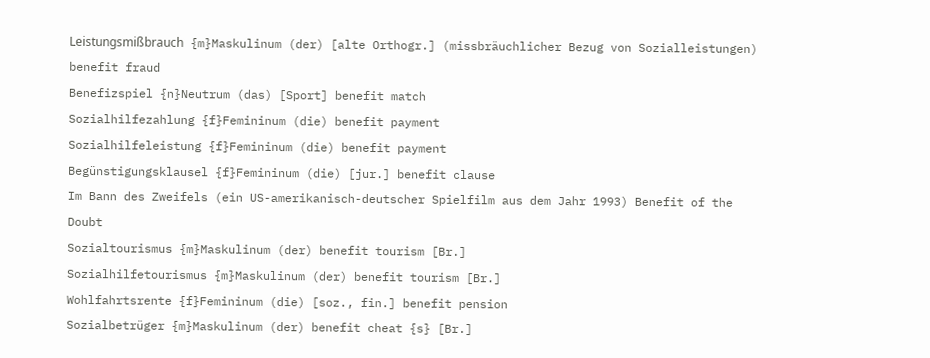Leistungsmißbrauch {m}Maskulinum (der) [alte Orthogr.] (missbräuchlicher Bezug von Sozialleistungen) benefit fraud
Benefizspiel {n}Neutrum (das) [Sport] benefit match
Sozialhilfezahlung {f}Femininum (die) benefit payment
Sozialhilfeleistung {f}Femininum (die) benefit payment
Begünstigungsklausel {f}Femininum (die) [jur.] benefit clause
Im Bann des Zweifels (ein US-amerikanisch-deutscher Spielfilm aus dem Jahr 1993) Benefit of the Doubt
Sozialtourismus {m}Maskulinum (der) benefit tourism [Br.]
Sozialhilfetourismus {m}Maskulinum (der) benefit tourism [Br.]
Wohlfahrtsrente {f}Femininum (die) [soz., fin.] benefit pension
Sozialbetrüger {m}Maskulinum (der) benefit cheat {s} [Br.]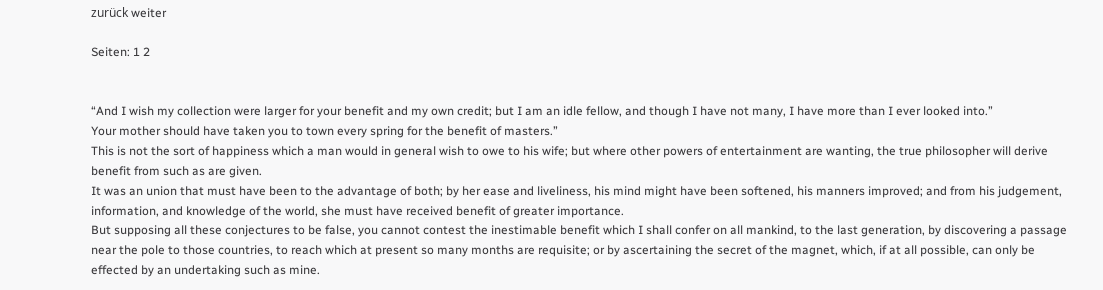zurück weiter

Seiten: 1 2


“And I wish my collection were larger for your benefit and my own credit; but I am an idle fellow, and though I have not many, I have more than I ever looked into.”
Your mother should have taken you to town every spring for the benefit of masters.”
This is not the sort of happiness which a man would in general wish to owe to his wife; but where other powers of entertainment are wanting, the true philosopher will derive benefit from such as are given.
It was an union that must have been to the advantage of both; by her ease and liveliness, his mind might have been softened, his manners improved; and from his judgement, information, and knowledge of the world, she must have received benefit of greater importance.
But supposing all these conjectures to be false, you cannot contest the inestimable benefit which I shall confer on all mankind, to the last generation, by discovering a passage near the pole to those countries, to reach which at present so many months are requisite; or by ascertaining the secret of the magnet, which, if at all possible, can only be effected by an undertaking such as mine.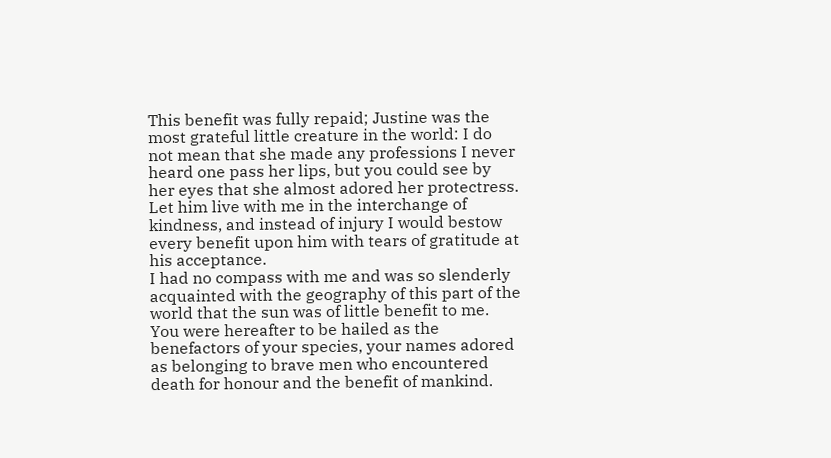This benefit was fully repaid; Justine was the most grateful little creature in the world: I do not mean that she made any professions I never heard one pass her lips, but you could see by her eyes that she almost adored her protectress.
Let him live with me in the interchange of kindness, and instead of injury I would bestow every benefit upon him with tears of gratitude at his acceptance.
I had no compass with me and was so slenderly acquainted with the geography of this part of the world that the sun was of little benefit to me.
You were hereafter to be hailed as the benefactors of your species, your names adored as belonging to brave men who encountered death for honour and the benefit of mankind.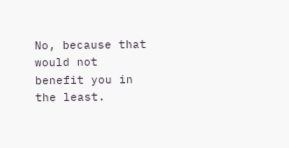No, because that would not benefit you in the least.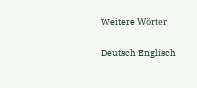Weitere Wörter

Deutsch Englisch